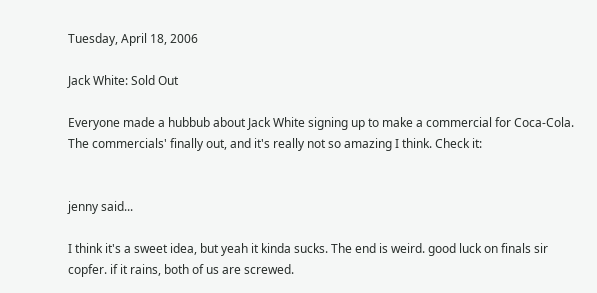Tuesday, April 18, 2006

Jack White: Sold Out

Everyone made a hubbub about Jack White signing up to make a commercial for Coca-Cola. The commercials' finally out, and it's really not so amazing I think. Check it:


jenny said...

I think it's a sweet idea, but yeah it kinda sucks. The end is weird. good luck on finals sir copfer. if it rains, both of us are screwed.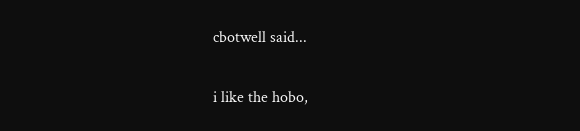cbotwell said...

i like the hobo,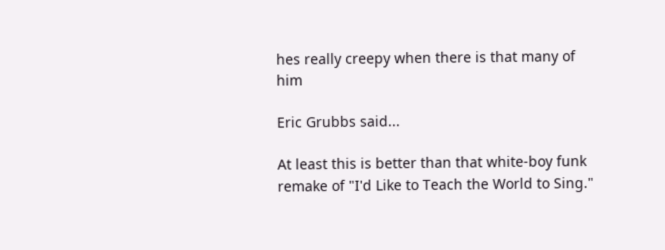hes really creepy when there is that many of him

Eric Grubbs said...

At least this is better than that white-boy funk remake of "I'd Like to Teach the World to Sing."